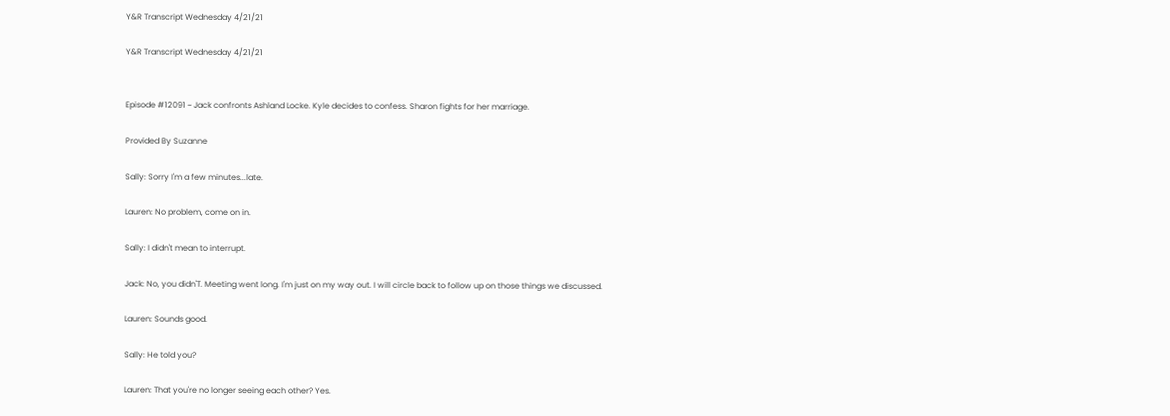Y&R Transcript Wednesday 4/21/21

Y&R Transcript Wednesday 4/21/21


Episode #12091 ~ Jack confronts Ashland Locke. Kyle decides to confess. Sharon fights for her marriage.

Provided By Suzanne

Sally: Sorry I'm a few minutes...late.

Lauren: No problem, come on in.

Sally: I didn't mean to interrupt.

Jack: No, you didn'T. Meeting went long. I'm just on my way out. I will circle back to follow up on those things we discussed.

Lauren: Sounds good.

Sally: He told you?

Lauren: That you're no longer seeing each other? Yes.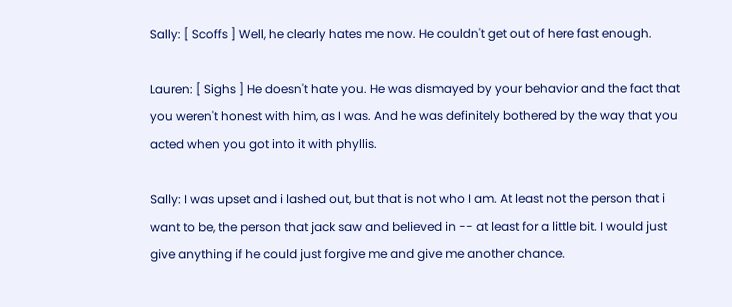Sally: [ Scoffs ] Well, he clearly hates me now. He couldn't get out of here fast enough.

Lauren: [ Sighs ] He doesn't hate you. He was dismayed by your behavior and the fact that you weren't honest with him, as I was. And he was definitely bothered by the way that you acted when you got into it with phyllis.

Sally: I was upset and i lashed out, but that is not who I am. At least not the person that i want to be, the person that jack saw and believed in -- at least for a little bit. I would just give anything if he could just forgive me and give me another chance.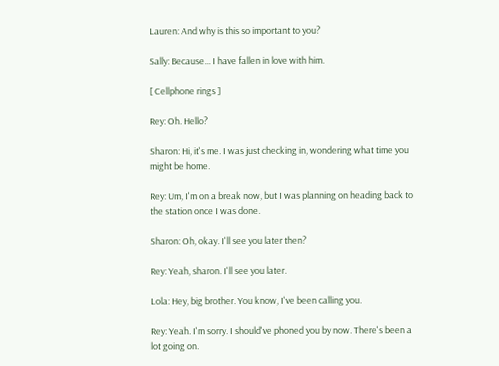Lauren: And why is this so important to you?

Sally: Because... I have fallen in love with him.

[ Cellphone rings ]

Rey: Oh. Hello?

Sharon: Hi, it's me. I was just checking in, wondering what time you might be home.

Rey: Um, I'm on a break now, but I was planning on heading back to the station once I was done.

Sharon: Oh, okay. I'll see you later then?

Rey: Yeah, sharon. I'll see you later.

Lola: Hey, big brother. You know, I've been calling you.

Rey: Yeah. I'm sorry. I should've phoned you by now. There's been a lot going on.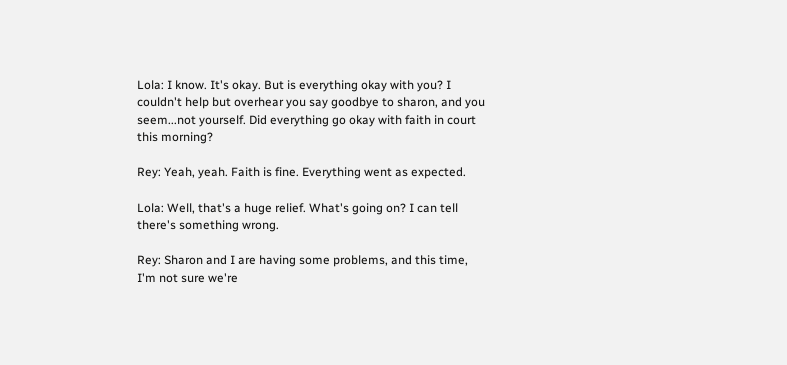Lola: I know. It's okay. But is everything okay with you? I couldn't help but overhear you say goodbye to sharon, and you seem...not yourself. Did everything go okay with faith in court this morning?

Rey: Yeah, yeah. Faith is fine. Everything went as expected.

Lola: Well, that's a huge relief. What's going on? I can tell there's something wrong.

Rey: Sharon and I are having some problems, and this time, I'm not sure we're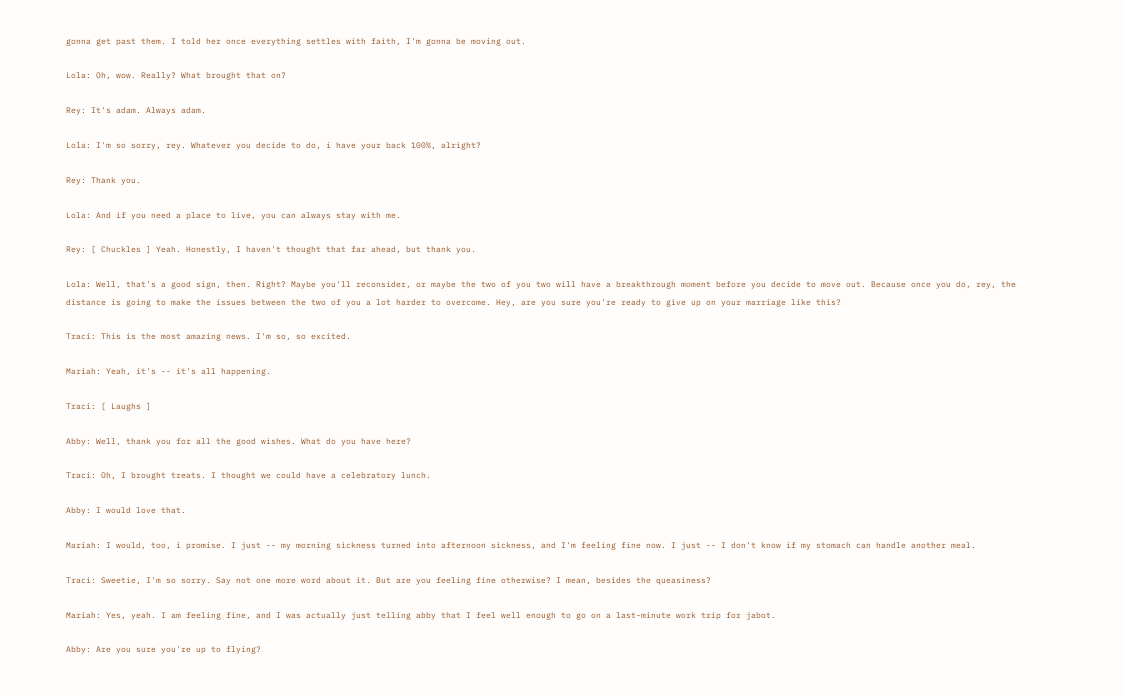gonna get past them. I told her once everything settles with faith, I'm gonna be moving out.

Lola: Oh, wow. Really? What brought that on?

Rey: It's adam. Always adam.

Lola: I'm so sorry, rey. Whatever you decide to do, i have your back 100%, alright?

Rey: Thank you.

Lola: And if you need a place to live, you can always stay with me.

Rey: [ Chuckles ] Yeah. Honestly, I haven't thought that far ahead, but thank you.

Lola: Well, that's a good sign, then. Right? Maybe you'll reconsider, or maybe the two of you two will have a breakthrough moment before you decide to move out. Because once you do, rey, the distance is going to make the issues between the two of you a lot harder to overcome. Hey, are you sure you're ready to give up on your marriage like this?

Traci: This is the most amazing news. I'm so, so excited.

Mariah: Yeah, it's -- it's all happening.

Traci: [ Laughs ]

Abby: Well, thank you for all the good wishes. What do you have here?

Traci: Oh, I brought treats. I thought we could have a celebratory lunch.

Abby: I would love that.

Mariah: I would, too, i promise. I just -- my morning sickness turned into afternoon sickness, and I'm feeling fine now. I just -- I don't know if my stomach can handle another meal.

Traci: Sweetie, I'm so sorry. Say not one more word about it. But are you feeling fine otherwise? I mean, besides the queasiness?

Mariah: Yes, yeah. I am feeling fine, and I was actually just telling abby that I feel well enough to go on a last-minute work trip for jabot.

Abby: Are you sure you're up to flying?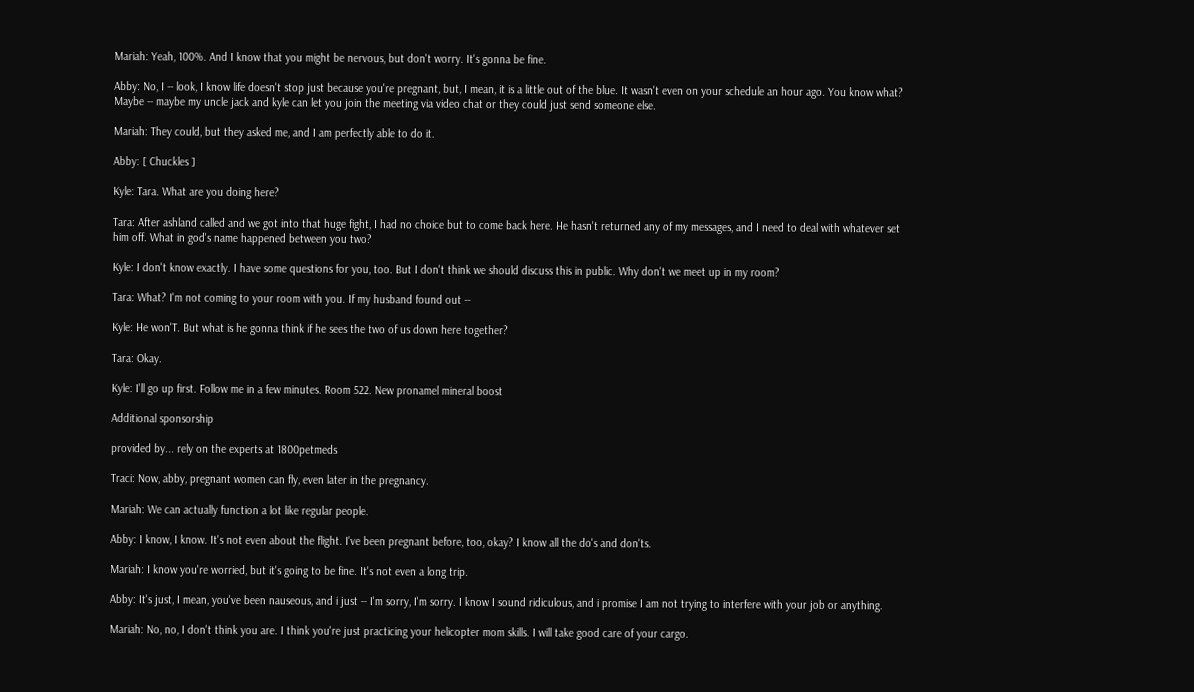Mariah: Yeah, 100%. And I know that you might be nervous, but don't worry. It's gonna be fine.

Abby: No, I -- look, I know life doesn't stop just because you're pregnant, but, I mean, it is a little out of the blue. It wasn't even on your schedule an hour ago. You know what? Maybe -- maybe my uncle jack and kyle can let you join the meeting via video chat or they could just send someone else.

Mariah: They could, but they asked me, and I am perfectly able to do it.

Abby: [ Chuckles ]

Kyle: Tara. What are you doing here?

Tara: After ashland called and we got into that huge fight, I had no choice but to come back here. He hasn't returned any of my messages, and I need to deal with whatever set him off. What in god's name happened between you two?

Kyle: I don't know exactly. I have some questions for you, too. But I don't think we should discuss this in public. Why don't we meet up in my room?

Tara: What? I'm not coming to your room with you. If my husband found out --

Kyle: He won'T. But what is he gonna think if he sees the two of us down here together?

Tara: Okay.

Kyle: I'll go up first. Follow me in a few minutes. Room 522. New pronamel mineral boost

Additional sponsorship

provided by... rely on the experts at 1800petmeds

Traci: Now, abby, pregnant women can fly, even later in the pregnancy.

Mariah: We can actually function a lot like regular people.

Abby: I know, I know. It's not even about the flight. I've been pregnant before, too, okay? I know all the do's and don'ts.

Mariah: I know you're worried, but it's going to be fine. It's not even a long trip.

Abby: It's just, I mean, you've been nauseous, and i just -- I'm sorry, I'm sorry. I know I sound ridiculous, and i promise I am not trying to interfere with your job or anything.

Mariah: No, no, I don't think you are. I think you're just practicing your helicopter mom skills. I will take good care of your cargo.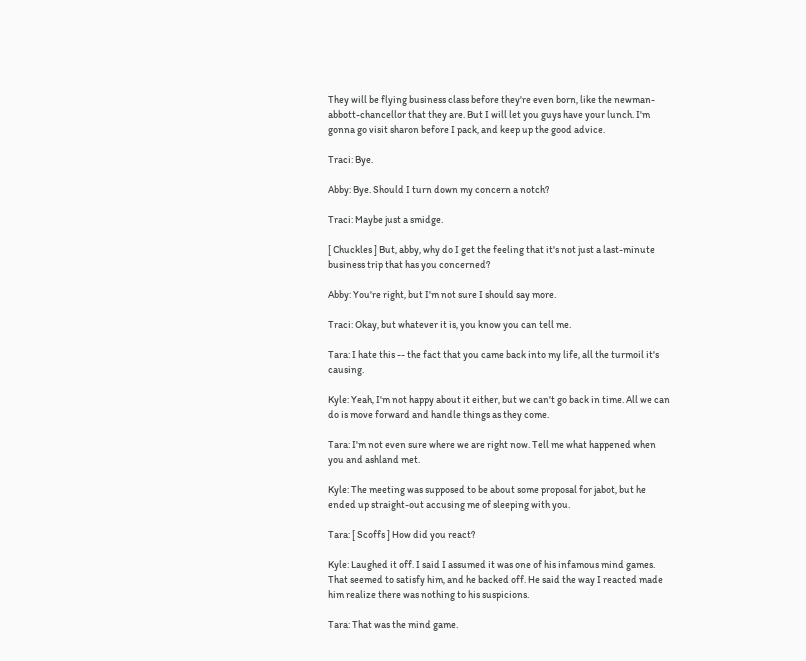They will be flying business class before they're even born, like the newman-abbott-chancellor that they are. But I will let you guys have your lunch. I'm gonna go visit sharon before I pack, and keep up the good advice.

Traci: Bye.

Abby: Bye. Should I turn down my concern a notch?

Traci: Maybe just a smidge.

[ Chuckles ] But, abby, why do I get the feeling that it's not just a last-minute business trip that has you concerned?

Abby: You're right, but I'm not sure I should say more.

Traci: Okay, but whatever it is, you know you can tell me.

Tara: I hate this -- the fact that you came back into my life, all the turmoil it's causing.

Kyle: Yeah, I'm not happy about it either, but we can't go back in time. All we can do is move forward and handle things as they come.

Tara: I'm not even sure where we are right now. Tell me what happened when you and ashland met.

Kyle: The meeting was supposed to be about some proposal for jabot, but he ended up straight-out accusing me of sleeping with you.

Tara: [ Scoffs ] How did you react?

Kyle: Laughed it off. I said I assumed it was one of his infamous mind games. That seemed to satisfy him, and he backed off. He said the way I reacted made him realize there was nothing to his suspicions.

Tara: That was the mind game.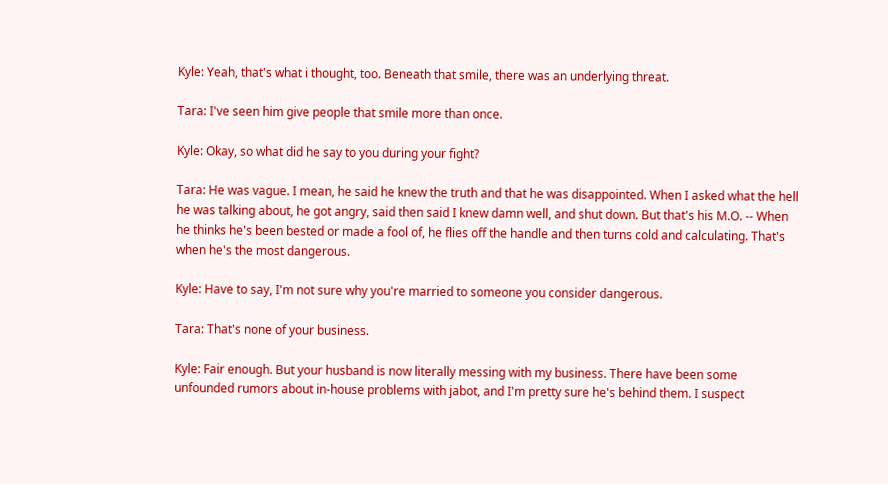Kyle: Yeah, that's what i thought, too. Beneath that smile, there was an underlying threat.

Tara: I've seen him give people that smile more than once.

Kyle: Okay, so what did he say to you during your fight?

Tara: He was vague. I mean, he said he knew the truth and that he was disappointed. When I asked what the hell he was talking about, he got angry, said then said I knew damn well, and shut down. But that's his M.O. -- When he thinks he's been bested or made a fool of, he flies off the handle and then turns cold and calculating. That's when he's the most dangerous.

Kyle: Have to say, I'm not sure why you're married to someone you consider dangerous.

Tara: That's none of your business.

Kyle: Fair enough. But your husband is now literally messing with my business. There have been some unfounded rumors about in-house problems with jabot, and I'm pretty sure he's behind them. I suspect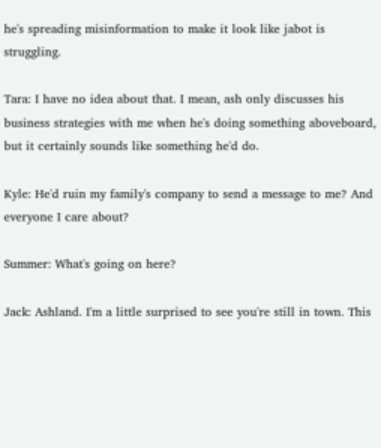he's spreading misinformation to make it look like jabot is struggling.

Tara: I have no idea about that. I mean, ash only discusses his business strategies with me when he's doing something aboveboard, but it certainly sounds like something he'd do.

Kyle: He'd ruin my family's company to send a message to me? And everyone I care about?

Summer: What's going on here?

Jack: Ashland. I'm a little surprised to see you're still in town. This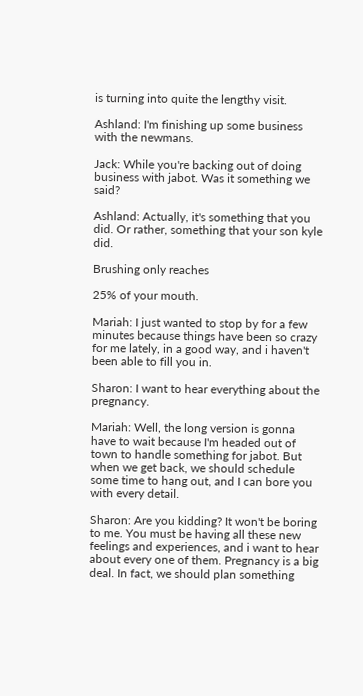is turning into quite the lengthy visit.

Ashland: I'm finishing up some business with the newmans.

Jack: While you're backing out of doing business with jabot. Was it something we said?

Ashland: Actually, it's something that you did. Or rather, something that your son kyle did.

Brushing only reaches

25% of your mouth.

Mariah: I just wanted to stop by for a few minutes because things have been so crazy for me lately, in a good way, and i haven't been able to fill you in.

Sharon: I want to hear everything about the pregnancy.

Mariah: Well, the long version is gonna have to wait because I'm headed out of town to handle something for jabot. But when we get back, we should schedule some time to hang out, and I can bore you with every detail.

Sharon: Are you kidding? It won't be boring to me. You must be having all these new feelings and experiences, and i want to hear about every one of them. Pregnancy is a big deal. In fact, we should plan something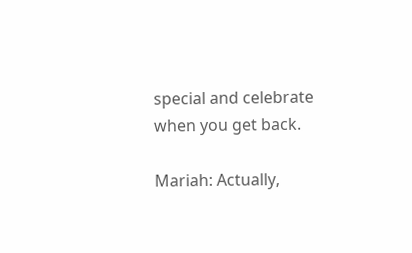special and celebrate when you get back.

Mariah: Actually,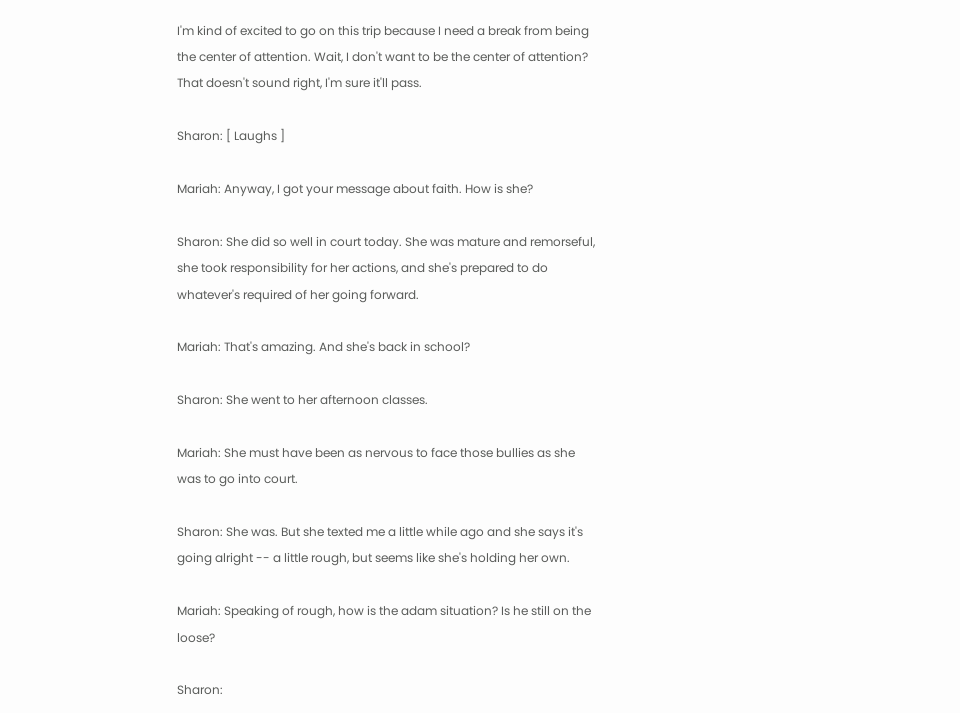I'm kind of excited to go on this trip because I need a break from being the center of attention. Wait, I don't want to be the center of attention? That doesn't sound right, I'm sure it'll pass.

Sharon: [ Laughs ]

Mariah: Anyway, I got your message about faith. How is she?

Sharon: She did so well in court today. She was mature and remorseful, she took responsibility for her actions, and she's prepared to do whatever's required of her going forward.

Mariah: That's amazing. And she's back in school?

Sharon: She went to her afternoon classes.

Mariah: She must have been as nervous to face those bullies as she was to go into court.

Sharon: She was. But she texted me a little while ago and she says it's going alright -- a little rough, but seems like she's holding her own.

Mariah: Speaking of rough, how is the adam situation? Is he still on the loose?

Sharon: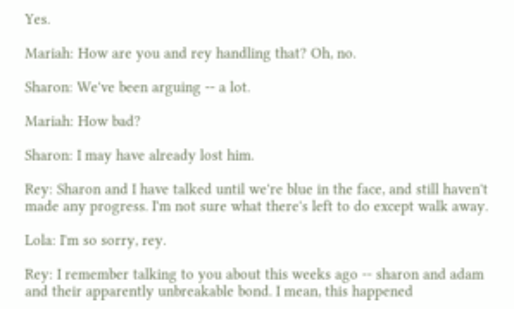Yes.

Mariah: How are you and rey handling that? Oh, no.

Sharon: We've been arguing -- a lot.

Mariah: How bad?

Sharon: I may have already lost him.

Rey: Sharon and I have talked until we're blue in the face, and still haven't made any progress. I'm not sure what there's left to do except walk away.

Lola: I'm so sorry, rey.

Rey: I remember talking to you about this weeks ago -- sharon and adam and their apparently unbreakable bond. I mean, this happened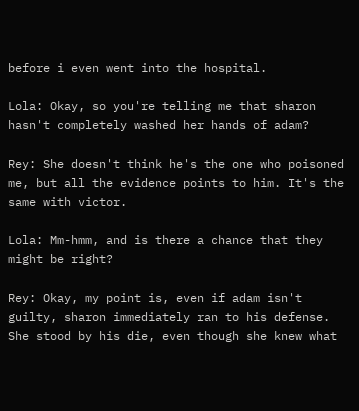before i even went into the hospital.

Lola: Okay, so you're telling me that sharon hasn't completely washed her hands of adam?

Rey: She doesn't think he's the one who poisoned me, but all the evidence points to him. It's the same with victor.

Lola: Mm-hmm, and is there a chance that they might be right?

Rey: Okay, my point is, even if adam isn't guilty, sharon immediately ran to his defense. She stood by his die, even though she knew what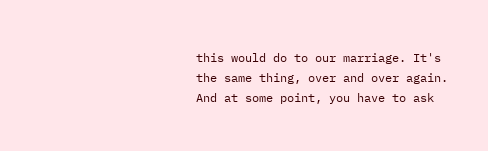this would do to our marriage. It's the same thing, over and over again. And at some point, you have to ask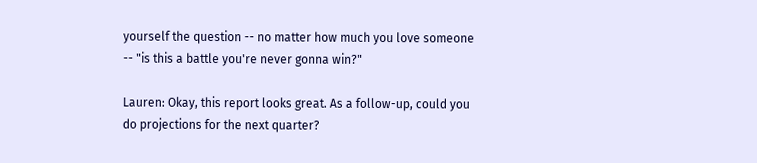yourself the question -- no matter how much you love someone -- "is this a battle you're never gonna win?"

Lauren: Okay, this report looks great. As a follow-up, could you do projections for the next quarter?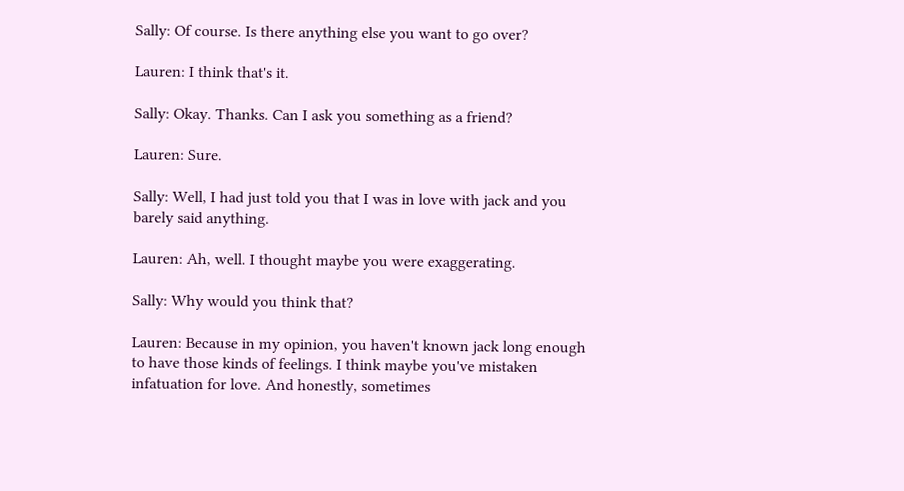Sally: Of course. Is there anything else you want to go over?

Lauren: I think that's it.

Sally: Okay. Thanks. Can I ask you something as a friend?

Lauren: Sure.

Sally: Well, I had just told you that I was in love with jack and you barely said anything.

Lauren: Ah, well. I thought maybe you were exaggerating.

Sally: Why would you think that?

Lauren: Because in my opinion, you haven't known jack long enough to have those kinds of feelings. I think maybe you've mistaken infatuation for love. And honestly, sometimes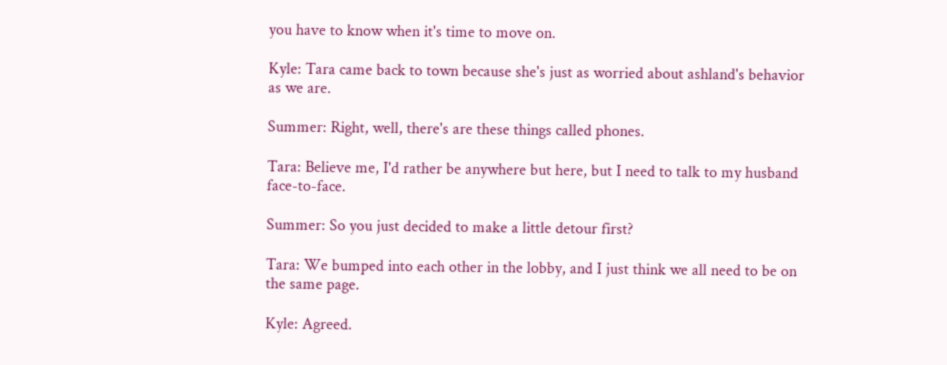you have to know when it's time to move on.

Kyle: Tara came back to town because she's just as worried about ashland's behavior as we are.

Summer: Right, well, there's are these things called phones.

Tara: Believe me, I'd rather be anywhere but here, but I need to talk to my husband face-to-face.

Summer: So you just decided to make a little detour first?

Tara: We bumped into each other in the lobby, and I just think we all need to be on the same page.

Kyle: Agreed.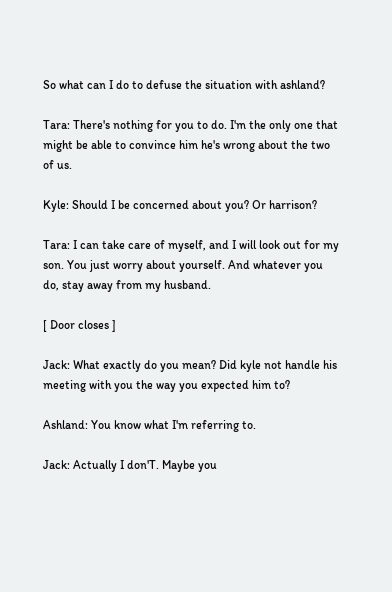So what can I do to defuse the situation with ashland?

Tara: There's nothing for you to do. I'm the only one that might be able to convince him he's wrong about the two of us.

Kyle: Should I be concerned about you? Or harrison?

Tara: I can take care of myself, and I will look out for my son. You just worry about yourself. And whatever you do, stay away from my husband.

[ Door closes ]

Jack: What exactly do you mean? Did kyle not handle his meeting with you the way you expected him to?

Ashland: You know what I'm referring to.

Jack: Actually I don'T. Maybe you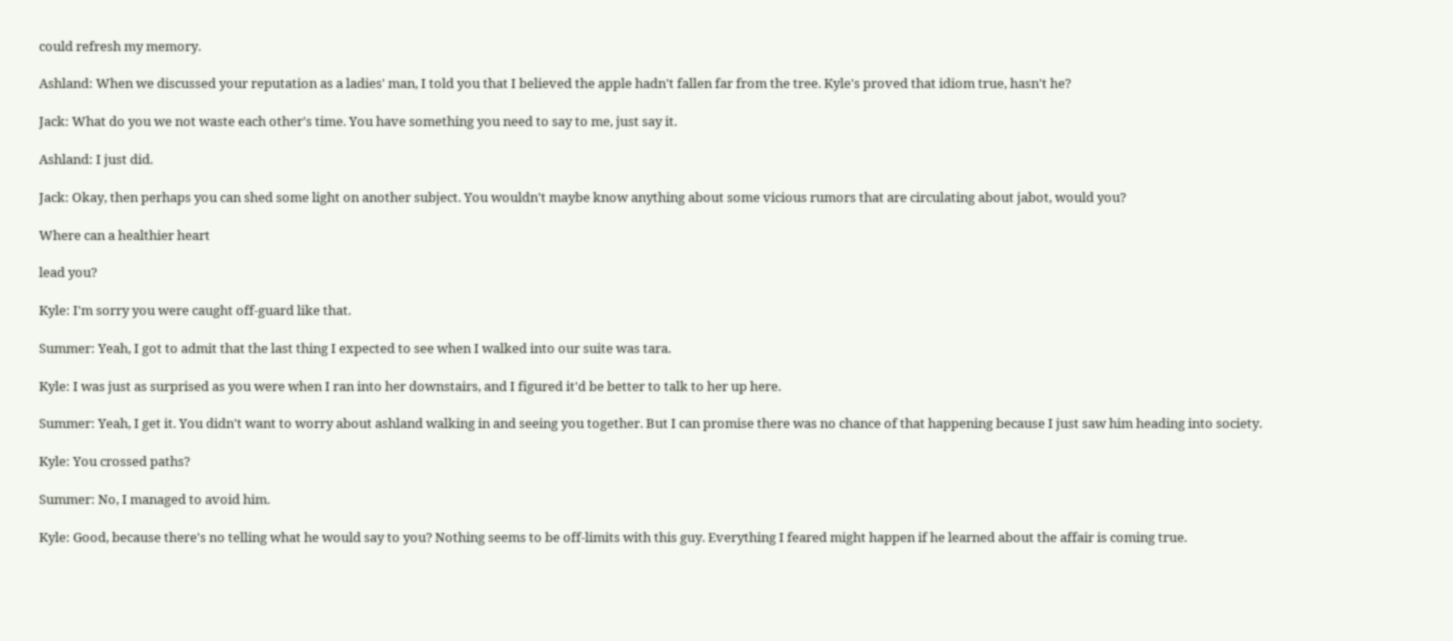could refresh my memory.

Ashland: When we discussed your reputation as a ladies' man, I told you that I believed the apple hadn't fallen far from the tree. Kyle's proved that idiom true, hasn't he?

Jack: What do you we not waste each other's time. You have something you need to say to me, just say it.

Ashland: I just did.

Jack: Okay, then perhaps you can shed some light on another subject. You wouldn't maybe know anything about some vicious rumors that are circulating about jabot, would you?

Where can a healthier heart

lead you?

Kyle: I'm sorry you were caught off-guard like that.

Summer: Yeah, I got to admit that the last thing I expected to see when I walked into our suite was tara.

Kyle: I was just as surprised as you were when I ran into her downstairs, and I figured it'd be better to talk to her up here.

Summer: Yeah, I get it. You didn't want to worry about ashland walking in and seeing you together. But I can promise there was no chance of that happening because I just saw him heading into society.

Kyle: You crossed paths?

Summer: No, I managed to avoid him.

Kyle: Good, because there's no telling what he would say to you? Nothing seems to be off-limits with this guy. Everything I feared might happen if he learned about the affair is coming true.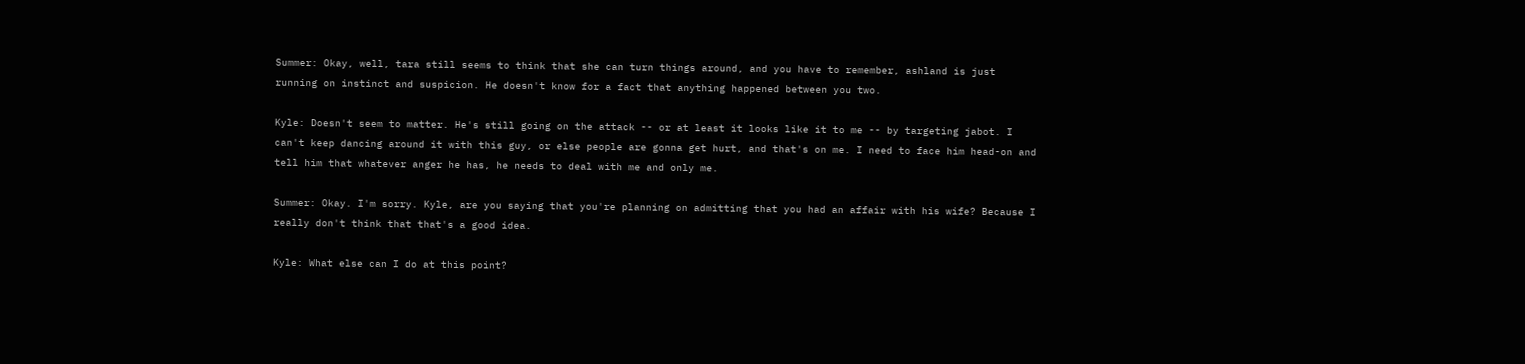Summer: Okay, well, tara still seems to think that she can turn things around, and you have to remember, ashland is just running on instinct and suspicion. He doesn't know for a fact that anything happened between you two.

Kyle: Doesn't seem to matter. He's still going on the attack -- or at least it looks like it to me -- by targeting jabot. I can't keep dancing around it with this guy, or else people are gonna get hurt, and that's on me. I need to face him head-on and tell him that whatever anger he has, he needs to deal with me and only me.

Summer: Okay. I'm sorry. Kyle, are you saying that you're planning on admitting that you had an affair with his wife? Because I really don't think that that's a good idea.

Kyle: What else can I do at this point?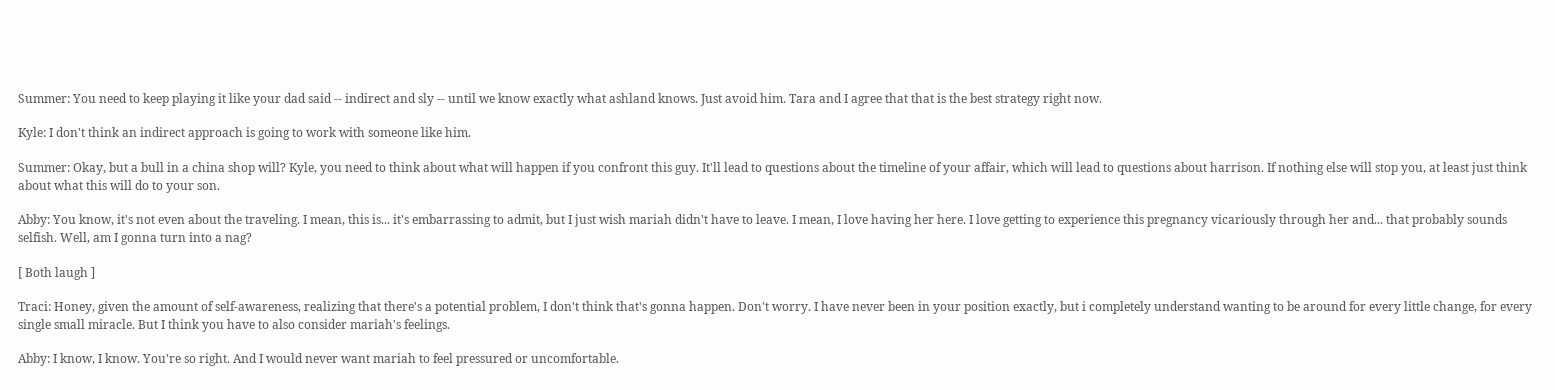Summer: You need to keep playing it like your dad said -- indirect and sly -- until we know exactly what ashland knows. Just avoid him. Tara and I agree that that is the best strategy right now.

Kyle: I don't think an indirect approach is going to work with someone like him.

Summer: Okay, but a bull in a china shop will? Kyle, you need to think about what will happen if you confront this guy. It'll lead to questions about the timeline of your affair, which will lead to questions about harrison. If nothing else will stop you, at least just think about what this will do to your son.

Abby: You know, it's not even about the traveling. I mean, this is... it's embarrassing to admit, but I just wish mariah didn't have to leave. I mean, I love having her here. I love getting to experience this pregnancy vicariously through her and... that probably sounds selfish. Well, am I gonna turn into a nag?

[ Both laugh ]

Traci: Honey, given the amount of self-awareness, realizing that there's a potential problem, I don't think that's gonna happen. Don't worry. I have never been in your position exactly, but i completely understand wanting to be around for every little change, for every single small miracle. But I think you have to also consider mariah's feelings.

Abby: I know, I know. You're so right. And I would never want mariah to feel pressured or uncomfortable.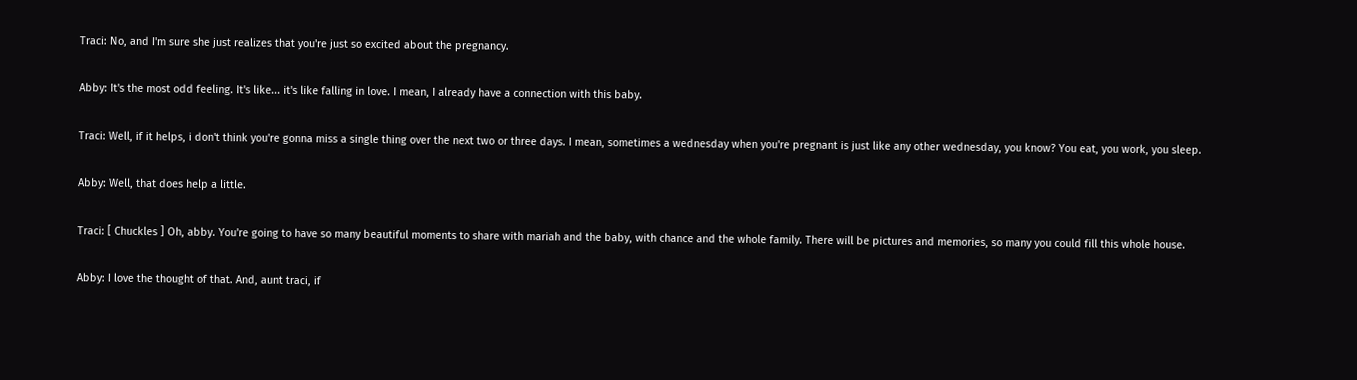Traci: No, and I'm sure she just realizes that you're just so excited about the pregnancy.

Abby: It's the most odd feeling. It's like... it's like falling in love. I mean, I already have a connection with this baby.

Traci: Well, if it helps, i don't think you're gonna miss a single thing over the next two or three days. I mean, sometimes a wednesday when you're pregnant is just like any other wednesday, you know? You eat, you work, you sleep.

Abby: Well, that does help a little.

Traci: [ Chuckles ] Oh, abby. You're going to have so many beautiful moments to share with mariah and the baby, with chance and the whole family. There will be pictures and memories, so many you could fill this whole house.

Abby: I love the thought of that. And, aunt traci, if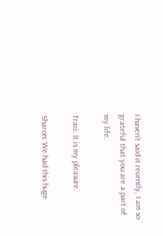I haven't said it recently, I am so grateful that you are a part of my life.

Traci: It is my pleasure.

Sharon: We had this huge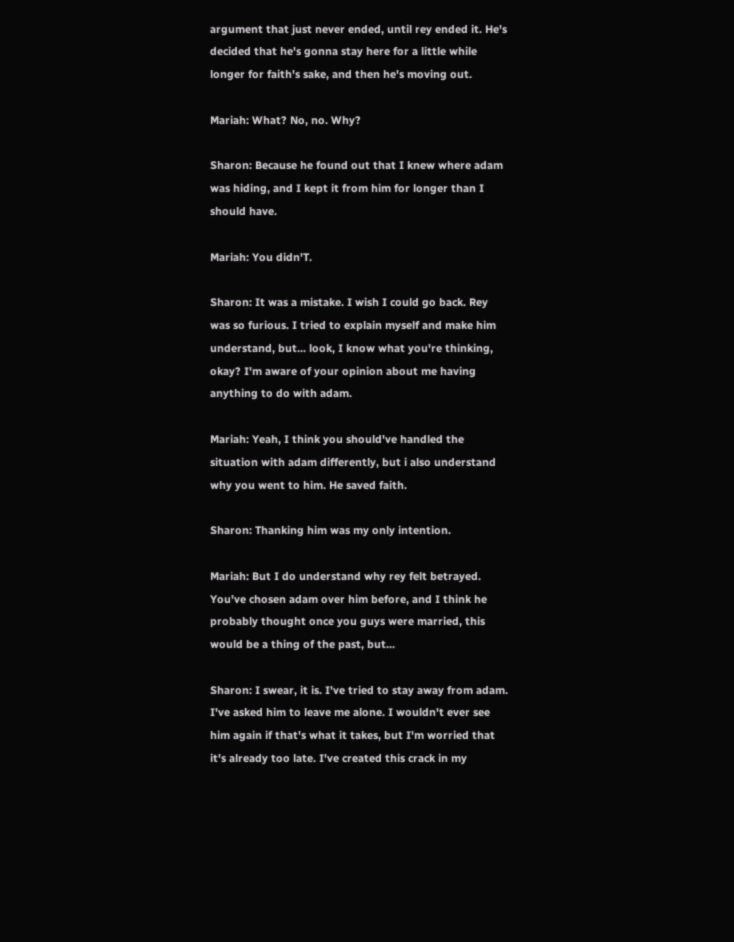argument that just never ended, until rey ended it. He's decided that he's gonna stay here for a little while longer for faith's sake, and then he's moving out.

Mariah: What? No, no. Why?

Sharon: Because he found out that I knew where adam was hiding, and I kept it from him for longer than I should have.

Mariah: You didn'T.

Sharon: It was a mistake. I wish I could go back. Rey was so furious. I tried to explain myself and make him understand, but... look, I know what you're thinking, okay? I'm aware of your opinion about me having anything to do with adam.

Mariah: Yeah, I think you should've handled the situation with adam differently, but i also understand why you went to him. He saved faith.

Sharon: Thanking him was my only intention.

Mariah: But I do understand why rey felt betrayed. You've chosen adam over him before, and I think he probably thought once you guys were married, this would be a thing of the past, but...

Sharon: I swear, it is. I've tried to stay away from adam. I've asked him to leave me alone. I wouldn't ever see him again if that's what it takes, but I'm worried that it's already too late. I've created this crack in my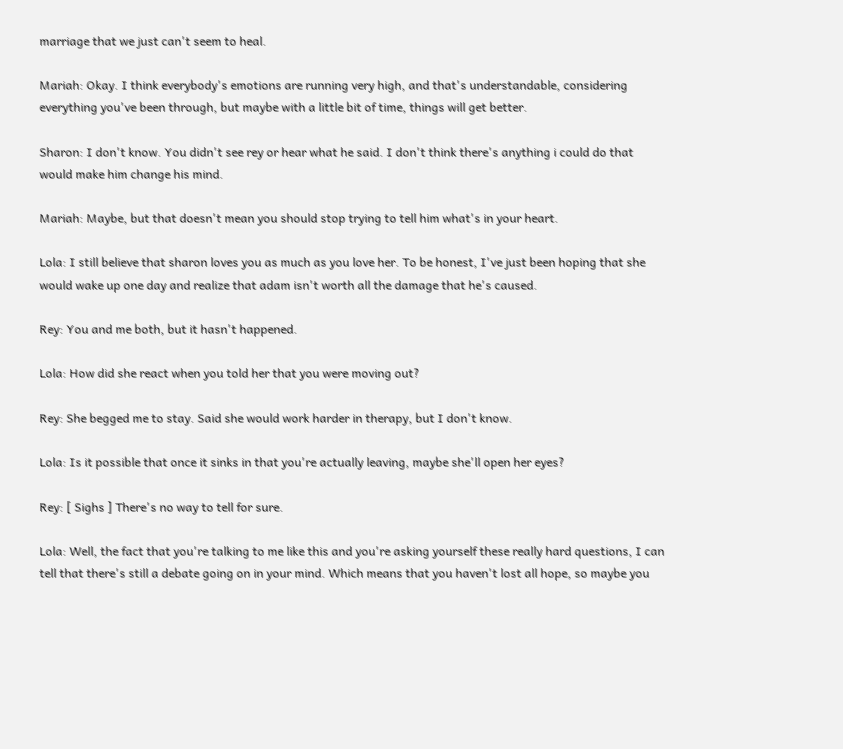marriage that we just can't seem to heal.

Mariah: Okay. I think everybody's emotions are running very high, and that's understandable, considering everything you've been through, but maybe with a little bit of time, things will get better.

Sharon: I don't know. You didn't see rey or hear what he said. I don't think there's anything i could do that would make him change his mind.

Mariah: Maybe, but that doesn't mean you should stop trying to tell him what's in your heart.

Lola: I still believe that sharon loves you as much as you love her. To be honest, I've just been hoping that she would wake up one day and realize that adam isn't worth all the damage that he's caused.

Rey: You and me both, but it hasn't happened.

Lola: How did she react when you told her that you were moving out?

Rey: She begged me to stay. Said she would work harder in therapy, but I don't know.

Lola: Is it possible that once it sinks in that you're actually leaving, maybe she'll open her eyes?

Rey: [ Sighs ] There's no way to tell for sure.

Lola: Well, the fact that you're talking to me like this and you're asking yourself these really hard questions, I can tell that there's still a debate going on in your mind. Which means that you haven't lost all hope, so maybe you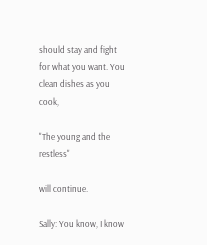should stay and fight for what you want. You clean dishes as you cook,

"The young and the restless"

will continue.

Sally: You know, I know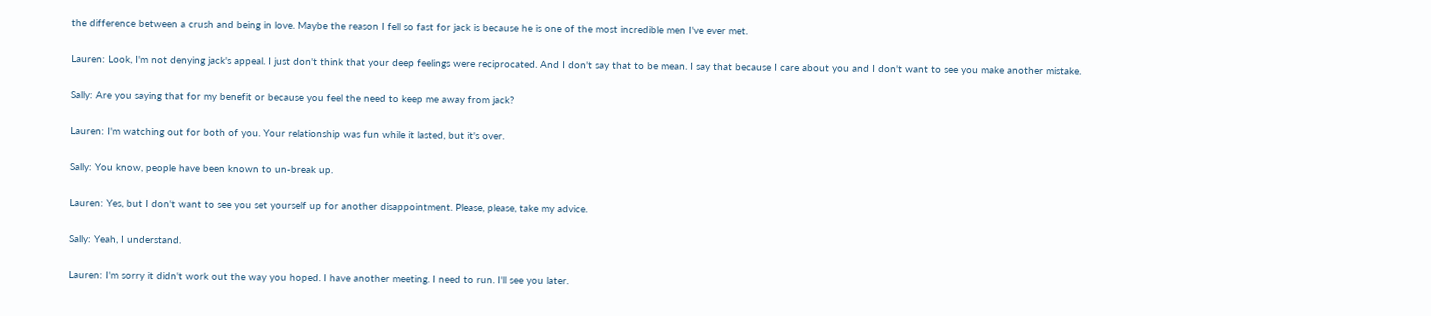the difference between a crush and being in love. Maybe the reason I fell so fast for jack is because he is one of the most incredible men I've ever met.

Lauren: Look, I'm not denying jack's appeal. I just don't think that your deep feelings were reciprocated. And I don't say that to be mean. I say that because I care about you and I don't want to see you make another mistake.

Sally: Are you saying that for my benefit or because you feel the need to keep me away from jack?

Lauren: I'm watching out for both of you. Your relationship was fun while it lasted, but it's over.

Sally: You know, people have been known to un-break up.

Lauren: Yes, but I don't want to see you set yourself up for another disappointment. Please, please, take my advice.

Sally: Yeah, I understand.

Lauren: I'm sorry it didn't work out the way you hoped. I have another meeting. I need to run. I'll see you later.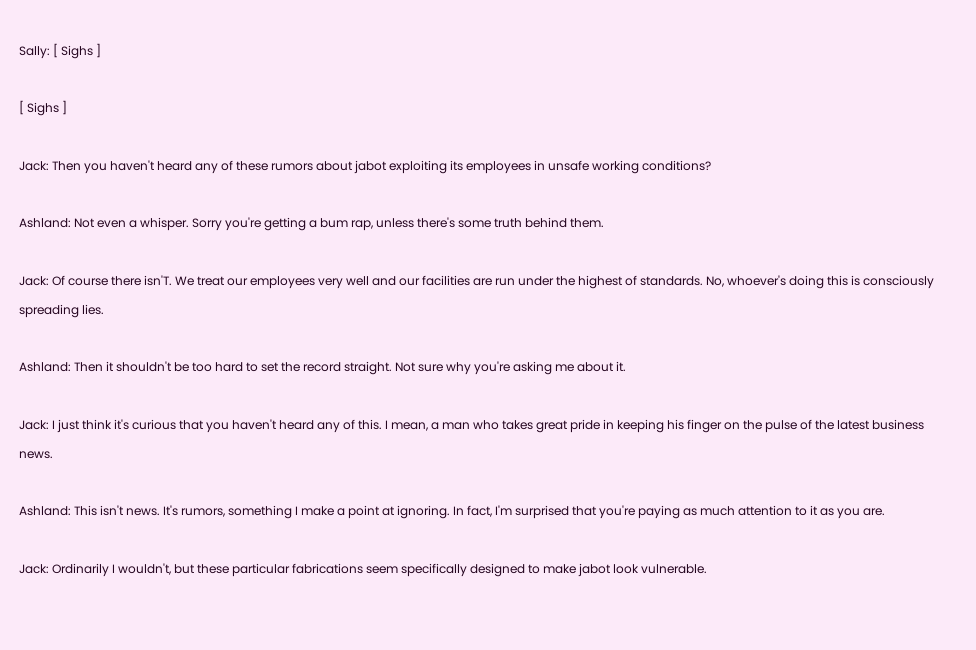Sally: [ Sighs ]

[ Sighs ]

Jack: Then you haven't heard any of these rumors about jabot exploiting its employees in unsafe working conditions?

Ashland: Not even a whisper. Sorry you're getting a bum rap, unless there's some truth behind them.

Jack: Of course there isn'T. We treat our employees very well and our facilities are run under the highest of standards. No, whoever's doing this is consciously spreading lies.

Ashland: Then it shouldn't be too hard to set the record straight. Not sure why you're asking me about it.

Jack: I just think it's curious that you haven't heard any of this. I mean, a man who takes great pride in keeping his finger on the pulse of the latest business news.

Ashland: This isn't news. It's rumors, something I make a point at ignoring. In fact, I'm surprised that you're paying as much attention to it as you are.

Jack: Ordinarily I wouldn't, but these particular fabrications seem specifically designed to make jabot look vulnerable.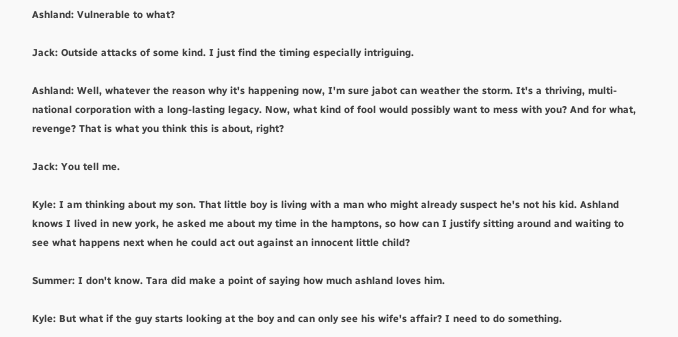Ashland: Vulnerable to what?

Jack: Outside attacks of some kind. I just find the timing especially intriguing.

Ashland: Well, whatever the reason why it's happening now, I'm sure jabot can weather the storm. It's a thriving, multi-national corporation with a long-lasting legacy. Now, what kind of fool would possibly want to mess with you? And for what, revenge? That is what you think this is about, right?

Jack: You tell me.

Kyle: I am thinking about my son. That little boy is living with a man who might already suspect he's not his kid. Ashland knows I lived in new york, he asked me about my time in the hamptons, so how can I justify sitting around and waiting to see what happens next when he could act out against an innocent little child?

Summer: I don't know. Tara did make a point of saying how much ashland loves him.

Kyle: But what if the guy starts looking at the boy and can only see his wife's affair? I need to do something.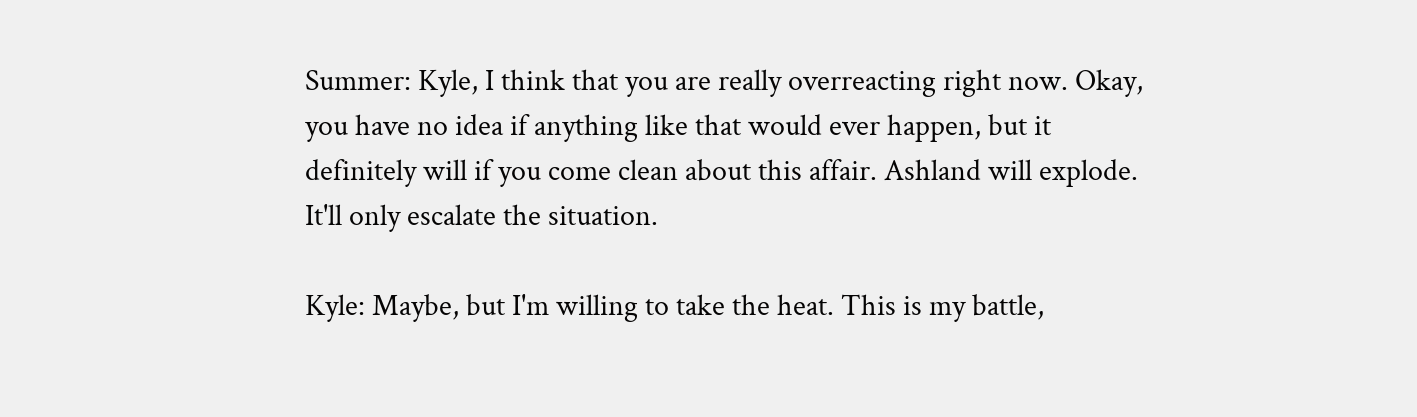Summer: Kyle, I think that you are really overreacting right now. Okay, you have no idea if anything like that would ever happen, but it definitely will if you come clean about this affair. Ashland will explode. It'll only escalate the situation.

Kyle: Maybe, but I'm willing to take the heat. This is my battle,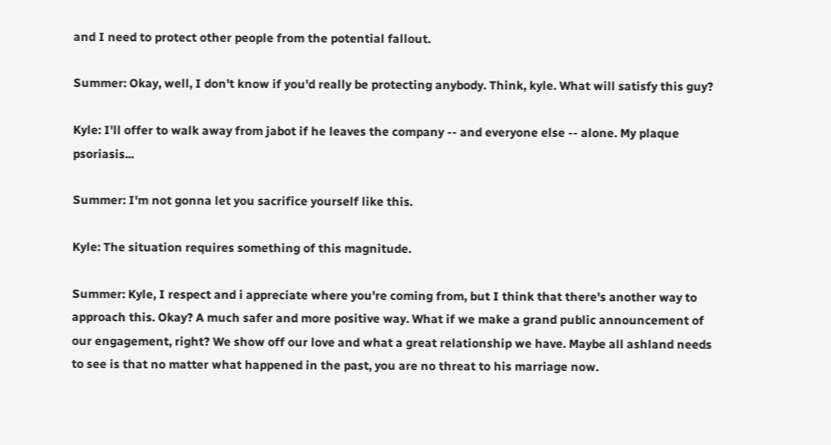and I need to protect other people from the potential fallout.

Summer: Okay, well, I don't know if you'd really be protecting anybody. Think, kyle. What will satisfy this guy?

Kyle: I'll offer to walk away from jabot if he leaves the company -- and everyone else -- alone. My plaque psoriasis...

Summer: I'm not gonna let you sacrifice yourself like this.

Kyle: The situation requires something of this magnitude.

Summer: Kyle, I respect and i appreciate where you're coming from, but I think that there's another way to approach this. Okay? A much safer and more positive way. What if we make a grand public announcement of our engagement, right? We show off our love and what a great relationship we have. Maybe all ashland needs to see is that no matter what happened in the past, you are no threat to his marriage now.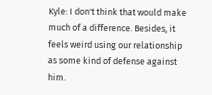Kyle: I don't think that would make much of a difference. Besides, it feels weird using our relationship as some kind of defense against him.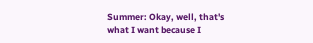Summer: Okay, well, that's what I want because I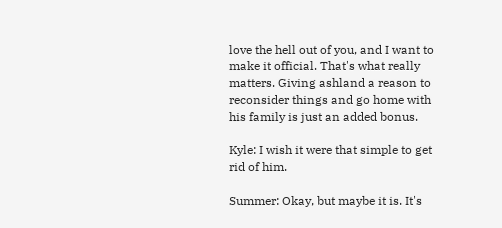love the hell out of you, and I want to make it official. That's what really matters. Giving ashland a reason to reconsider things and go home with his family is just an added bonus.

Kyle: I wish it were that simple to get rid of him.

Summer: Okay, but maybe it is. It's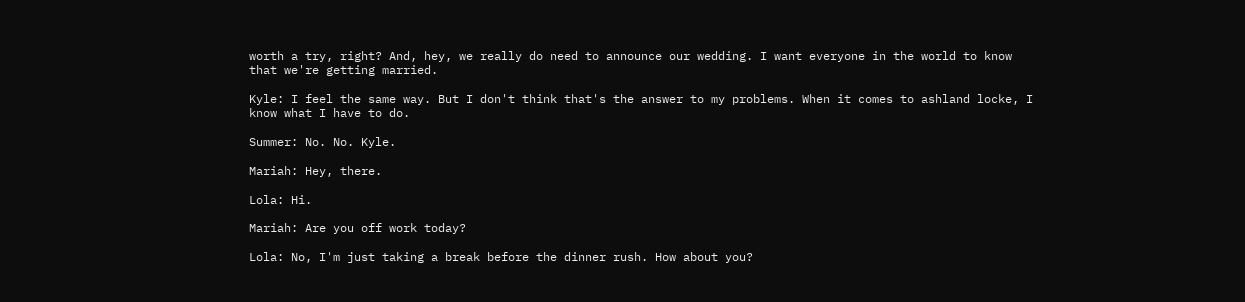worth a try, right? And, hey, we really do need to announce our wedding. I want everyone in the world to know that we're getting married.

Kyle: I feel the same way. But I don't think that's the answer to my problems. When it comes to ashland locke, I know what I have to do.

Summer: No. No. Kyle.

Mariah: Hey, there.

Lola: Hi.

Mariah: Are you off work today?

Lola: No, I'm just taking a break before the dinner rush. How about you?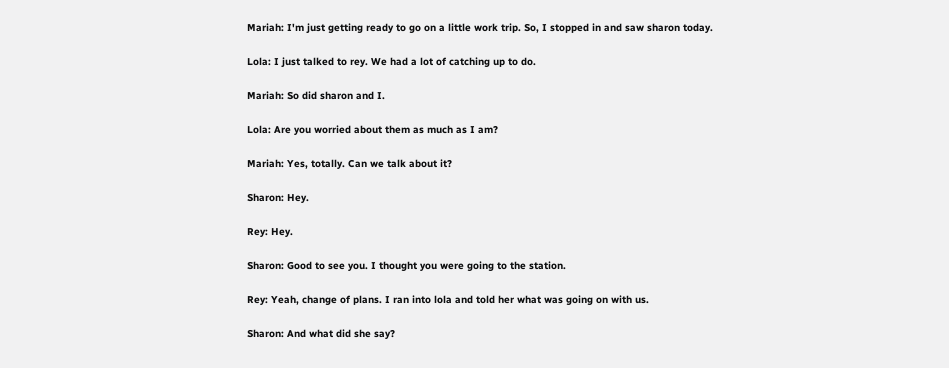Mariah: I'm just getting ready to go on a little work trip. So, I stopped in and saw sharon today.

Lola: I just talked to rey. We had a lot of catching up to do.

Mariah: So did sharon and I.

Lola: Are you worried about them as much as I am?

Mariah: Yes, totally. Can we talk about it?

Sharon: Hey.

Rey: Hey.

Sharon: Good to see you. I thought you were going to the station.

Rey: Yeah, change of plans. I ran into lola and told her what was going on with us.

Sharon: And what did she say?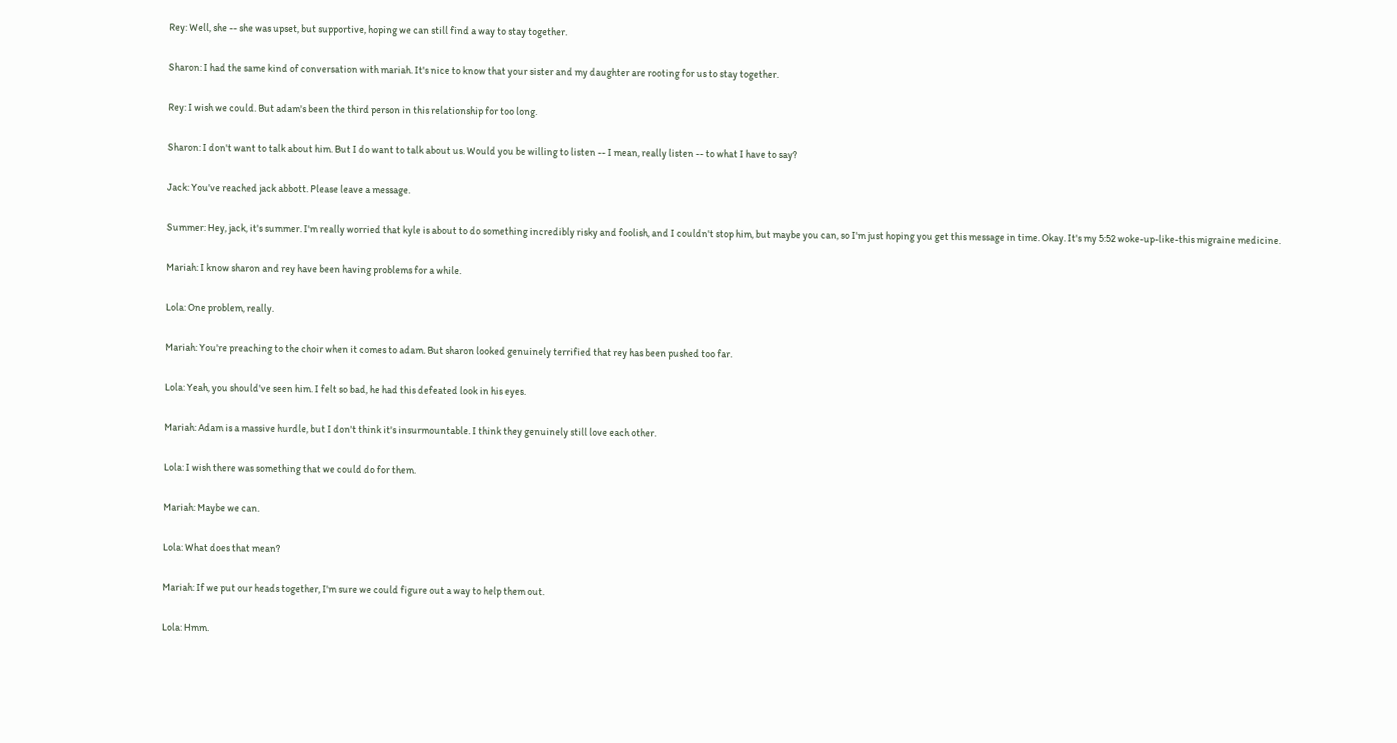Rey: Well, she -- she was upset, but supportive, hoping we can still find a way to stay together.

Sharon: I had the same kind of conversation with mariah. It's nice to know that your sister and my daughter are rooting for us to stay together.

Rey: I wish we could. But adam's been the third person in this relationship for too long.

Sharon: I don't want to talk about him. But I do want to talk about us. Would you be willing to listen -- I mean, really listen -- to what I have to say?

Jack: You've reached jack abbott. Please leave a message.

Summer: Hey, jack, it's summer. I'm really worried that kyle is about to do something incredibly risky and foolish, and I couldn't stop him, but maybe you can, so I'm just hoping you get this message in time. Okay. It's my 5:52 woke-up-like-this migraine medicine.

Mariah: I know sharon and rey have been having problems for a while.

Lola: One problem, really.

Mariah: You're preaching to the choir when it comes to adam. But sharon looked genuinely terrified that rey has been pushed too far.

Lola: Yeah, you should've seen him. I felt so bad, he had this defeated look in his eyes.

Mariah: Adam is a massive hurdle, but I don't think it's insurmountable. I think they genuinely still love each other.

Lola: I wish there was something that we could do for them.

Mariah: Maybe we can.

Lola: What does that mean?

Mariah: If we put our heads together, I'm sure we could figure out a way to help them out.

Lola: Hmm.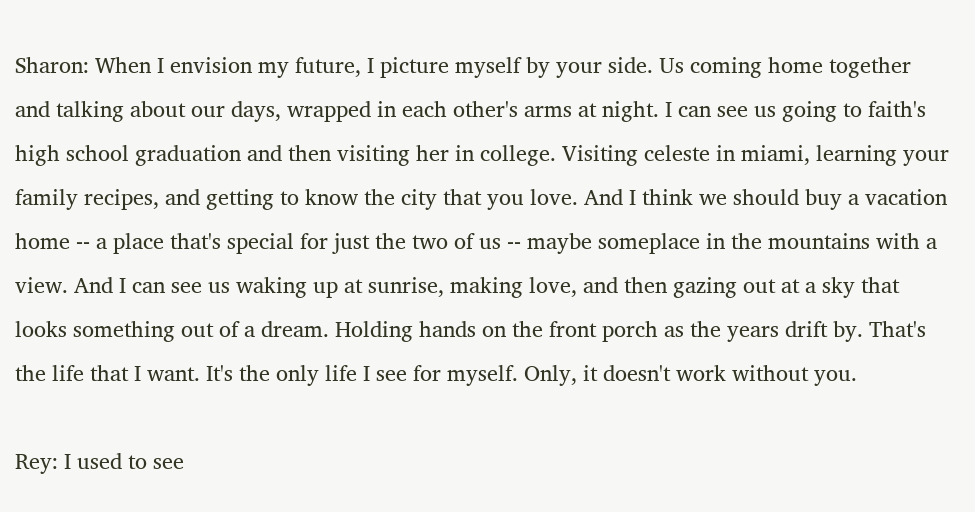Sharon: When I envision my future, I picture myself by your side. Us coming home together and talking about our days, wrapped in each other's arms at night. I can see us going to faith's high school graduation and then visiting her in college. Visiting celeste in miami, learning your family recipes, and getting to know the city that you love. And I think we should buy a vacation home -- a place that's special for just the two of us -- maybe someplace in the mountains with a view. And I can see us waking up at sunrise, making love, and then gazing out at a sky that looks something out of a dream. Holding hands on the front porch as the years drift by. That's the life that I want. It's the only life I see for myself. Only, it doesn't work without you.

Rey: I used to see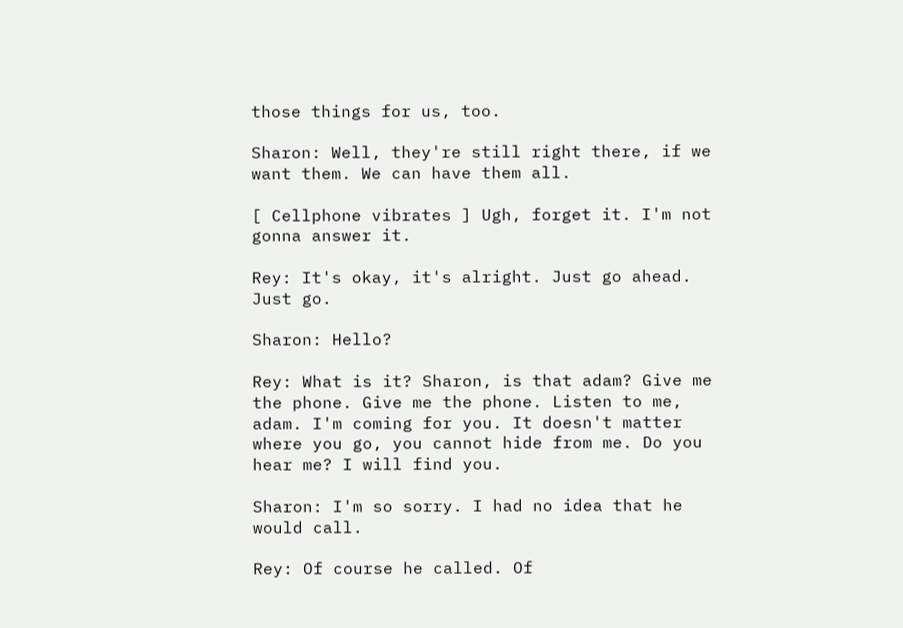those things for us, too.

Sharon: Well, they're still right there, if we want them. We can have them all.

[ Cellphone vibrates ] Ugh, forget it. I'm not gonna answer it.

Rey: It's okay, it's alright. Just go ahead. Just go.

Sharon: Hello?

Rey: What is it? Sharon, is that adam? Give me the phone. Give me the phone. Listen to me, adam. I'm coming for you. It doesn't matter where you go, you cannot hide from me. Do you hear me? I will find you.

Sharon: I'm so sorry. I had no idea that he would call.

Rey: Of course he called. Of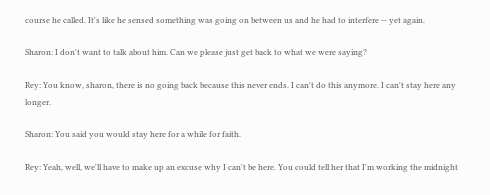course he called. It's like he sensed something was going on between us and he had to interfere -- yet again.

Sharon: I don't want to talk about him. Can we please just get back to what we were saying?

Rey: You know, sharon, there is no going back because this never ends. I can't do this anymore. I can't stay here any longer.

Sharon: You said you would stay here for a while for faith.

Rey: Yeah, well, we'll have to make up an excuse why I can't be here. You could tell her that I'm working the midnight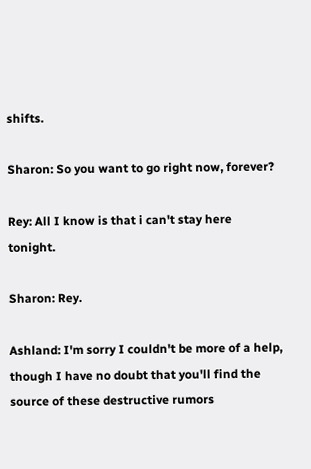shifts.

Sharon: So you want to go right now, forever?

Rey: All I know is that i can't stay here tonight.

Sharon: Rey.

Ashland: I'm sorry I couldn't be more of a help, though I have no doubt that you'll find the source of these destructive rumors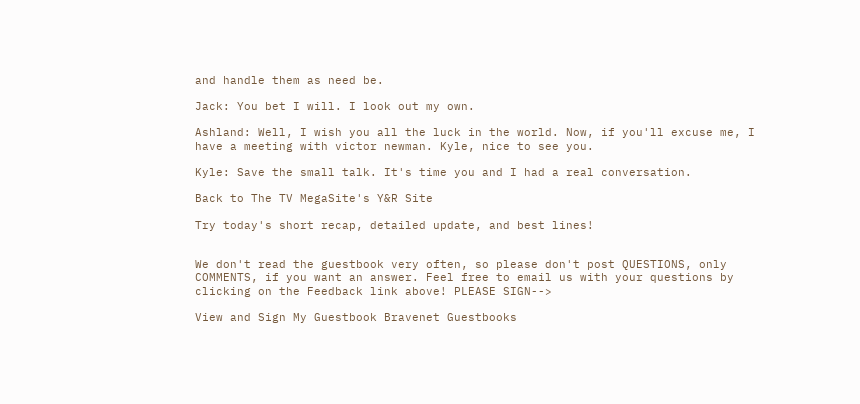and handle them as need be.

Jack: You bet I will. I look out my own.

Ashland: Well, I wish you all the luck in the world. Now, if you'll excuse me, I have a meeting with victor newman. Kyle, nice to see you.

Kyle: Save the small talk. It's time you and I had a real conversation.

Back to The TV MegaSite's Y&R Site

Try today's short recap, detailed update, and best lines!


We don't read the guestbook very often, so please don't post QUESTIONS, only COMMENTS, if you want an answer. Feel free to email us with your questions by clicking on the Feedback link above! PLEASE SIGN-->

View and Sign My Guestbook Bravenet Guestbooks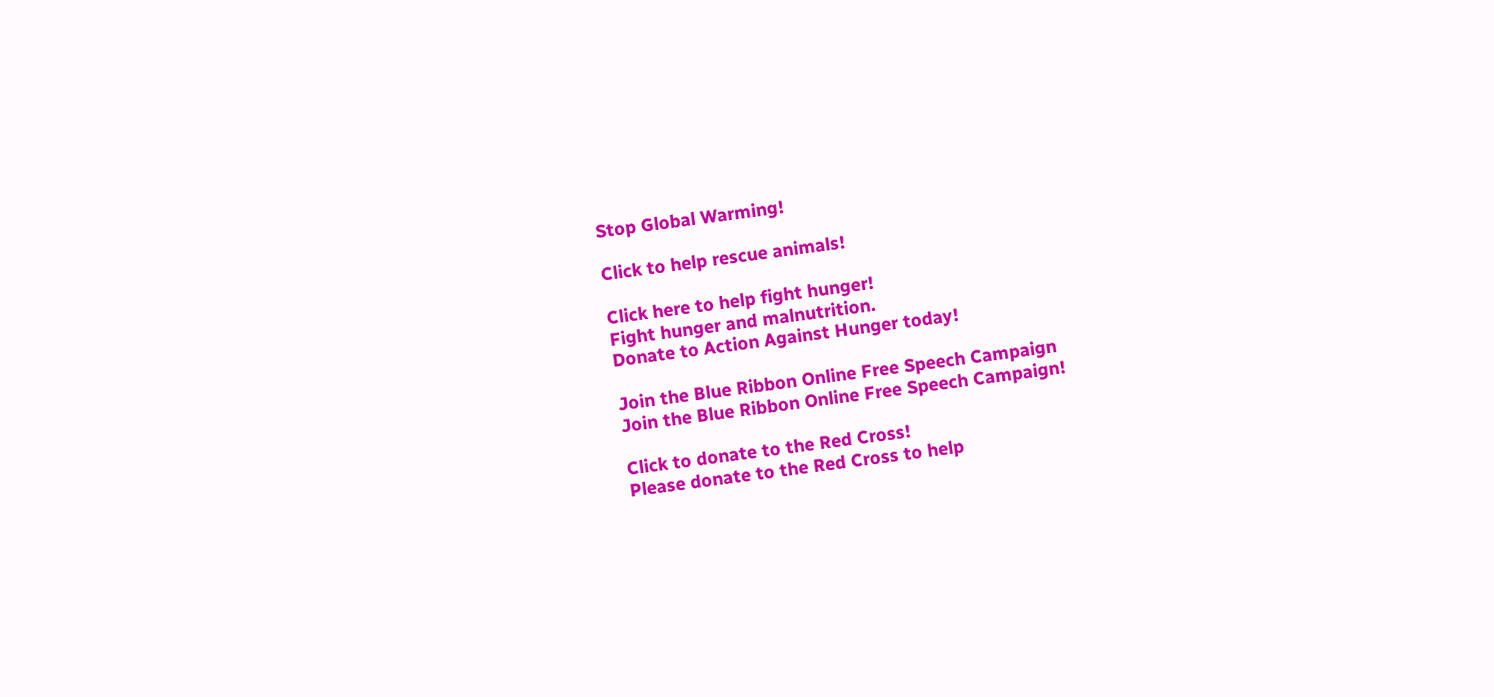Stop Global Warming!

Click to help rescue animals!

Click here to help fight hunger!
Fight hunger and malnutrition.
Donate to Action Against Hunger today!

Join the Blue Ribbon Online Free Speech Campaign
Join the Blue Ribbon Online Free Speech Campaign!

Click to donate to the Red Cross!
Please donate to the Red Cross to help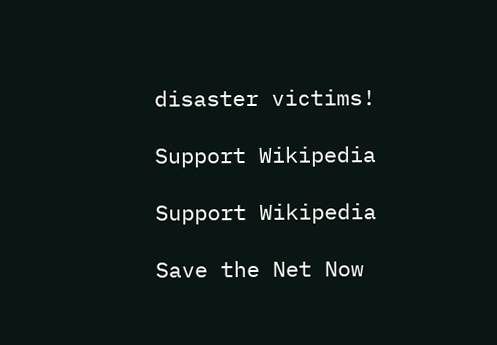disaster victims!

Support Wikipedia

Support Wikipedia

Save the Net Now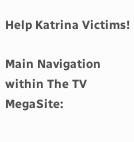Help Katrina Victims!

Main Navigation within The TV MegaSite: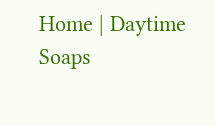Home | Daytime Soaps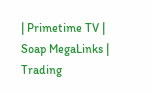| Primetime TV | Soap MegaLinks | Trading